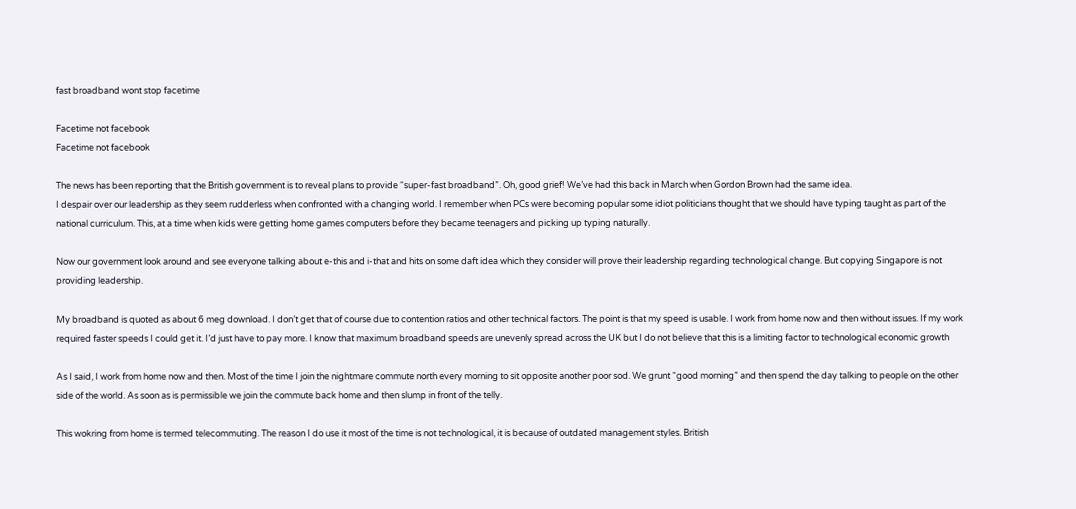fast broadband wont stop facetime

Facetime not facebook
Facetime not facebook

The news has been reporting that the British government is to reveal plans to provide “super-fast broadband”. Oh, good grief! We’ve had this back in March when Gordon Brown had the same idea.
I despair over our leadership as they seem rudderless when confronted with a changing world. I remember when PCs were becoming popular some idiot politicians thought that we should have typing taught as part of the national curriculum. This, at a time when kids were getting home games computers before they became teenagers and picking up typing naturally.

Now our government look around and see everyone talking about e-this and i-that and hits on some daft idea which they consider will prove their leadership regarding technological change. But copying Singapore is not providing leadership.

My broadband is quoted as about 6 meg download. I don’t get that of course due to contention ratios and other technical factors. The point is that my speed is usable. I work from home now and then without issues. If my work required faster speeds I could get it. I’d just have to pay more. I know that maximum broadband speeds are unevenly spread across the UK but I do not believe that this is a limiting factor to technological economic growth

As I said, I work from home now and then. Most of the time I join the nightmare commute north every morning to sit opposite another poor sod. We grunt “good morning” and then spend the day talking to people on the other side of the world. As soon as is permissible we join the commute back home and then slump in front of the telly.

This wokring from home is termed telecommuting. The reason I do use it most of the time is not technological, it is because of outdated management styles. British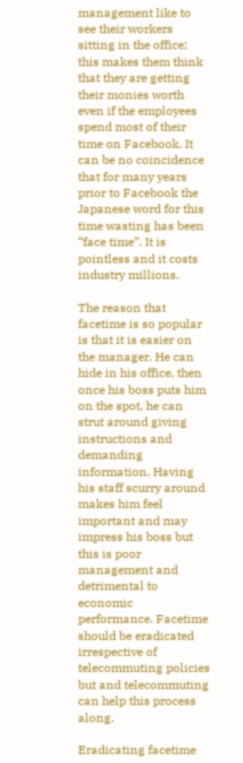management like to see their workers sitting in the office; this makes them think that they are getting their monies worth even if the employees spend most of their time on Facebook. It can be no coincidence that for many years prior to Facebook the Japanese word for this time wasting has been “face time”. It is pointless and it costs industry millions.

The reason that facetime is so popular is that it is easier on the manager. He can hide in his office, then once his boss puts him on the spot, he can strut around giving instructions and demanding information. Having his staff scurry around makes him feel important and may impress his boss but this is poor management and detrimental to economic performance. Facetime should be eradicated irrespective of telecommuting policies but and telecommuting can help this process along.

Eradicating facetime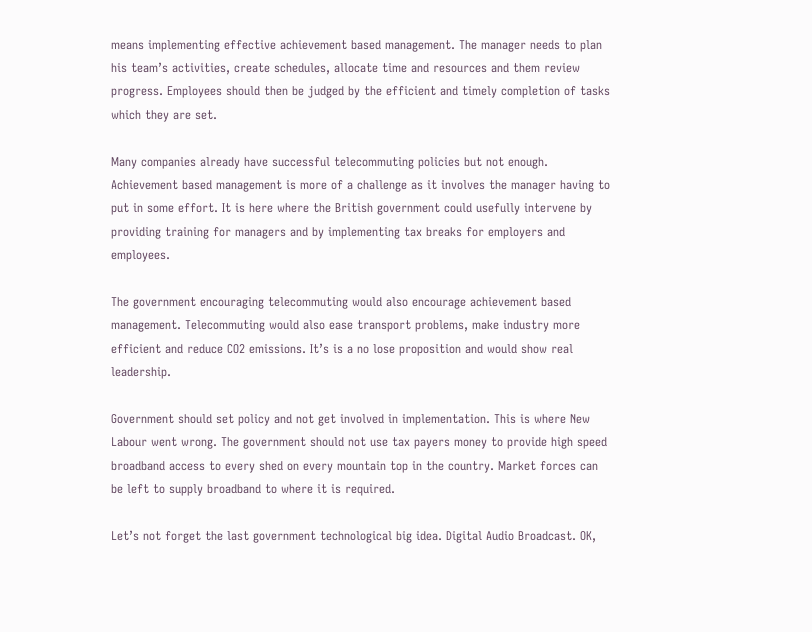means implementing effective achievement based management. The manager needs to plan his team’s activities, create schedules, allocate time and resources and them review progress. Employees should then be judged by the efficient and timely completion of tasks which they are set.

Many companies already have successful telecommuting policies but not enough. Achievement based management is more of a challenge as it involves the manager having to put in some effort. It is here where the British government could usefully intervene by providing training for managers and by implementing tax breaks for employers and employees.

The government encouraging telecommuting would also encourage achievement based management. Telecommuting would also ease transport problems, make industry more efficient and reduce CO2 emissions. It’s is a no lose proposition and would show real leadership.

Government should set policy and not get involved in implementation. This is where New Labour went wrong. The government should not use tax payers money to provide high speed broadband access to every shed on every mountain top in the country. Market forces can be left to supply broadband to where it is required.

Let’s not forget the last government technological big idea. Digital Audio Broadcast. OK,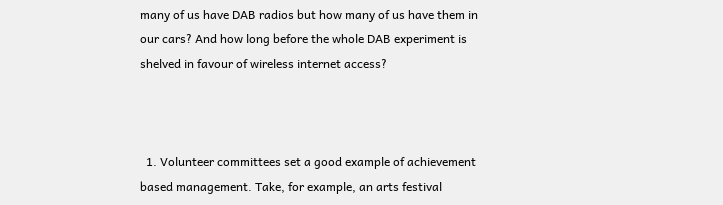many of us have DAB radios but how many of us have them in our cars? And how long before the whole DAB experiment is shelved in favour of wireless internet access?



  1. Volunteer committees set a good example of achievement based management. Take, for example, an arts festival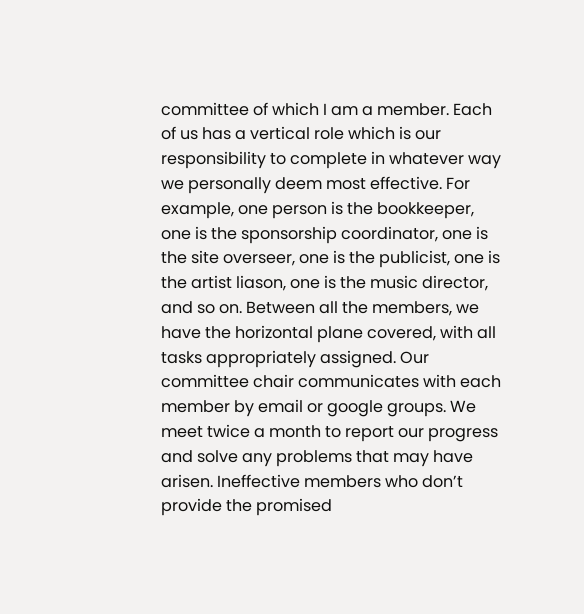committee of which I am a member. Each of us has a vertical role which is our responsibility to complete in whatever way we personally deem most effective. For example, one person is the bookkeeper, one is the sponsorship coordinator, one is the site overseer, one is the publicist, one is the artist liason, one is the music director, and so on. Between all the members, we have the horizontal plane covered, with all tasks appropriately assigned. Our committee chair communicates with each member by email or google groups. We meet twice a month to report our progress and solve any problems that may have arisen. Ineffective members who don’t provide the promised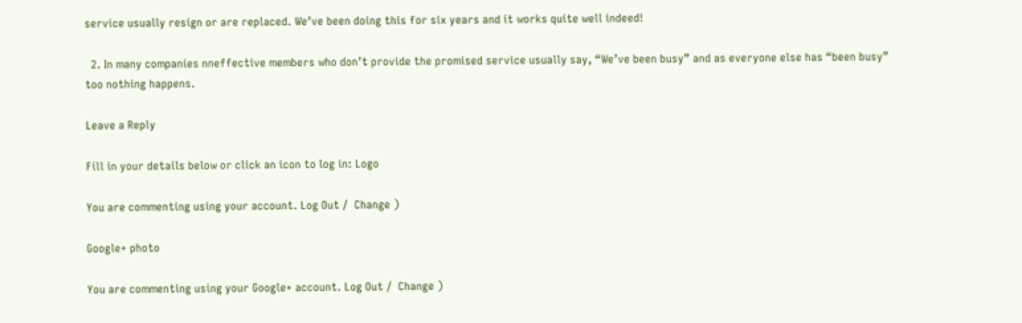service usually resign or are replaced. We’ve been doing this for six years and it works quite well indeed!

  2. In many companies nneffective members who don’t provide the promised service usually say, “We’ve been busy” and as everyone else has “been busy” too nothing happens.

Leave a Reply

Fill in your details below or click an icon to log in: Logo

You are commenting using your account. Log Out /  Change )

Google+ photo

You are commenting using your Google+ account. Log Out /  Change )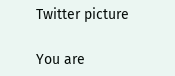Twitter picture

You are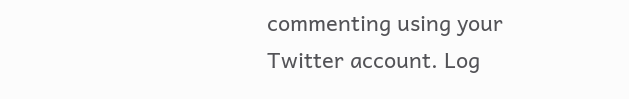commenting using your Twitter account. Log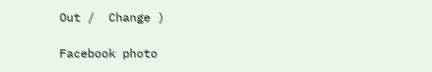Out /  Change )

Facebook photo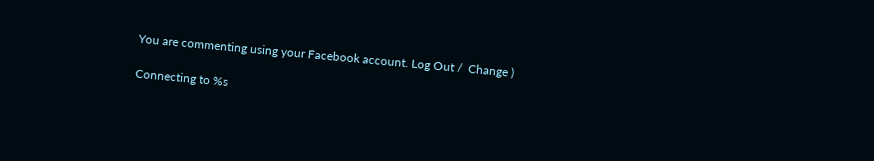You are commenting using your Facebook account. Log Out /  Change )

Connecting to %s